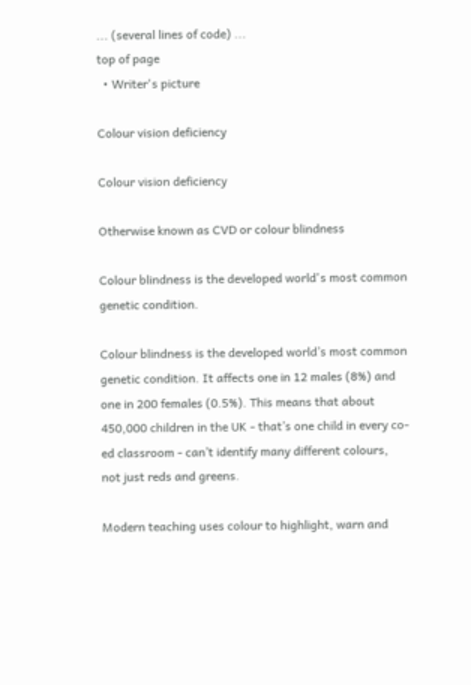... (several lines of code) ...
top of page
  • Writer's picture

Colour vision deficiency

Colour vision deficiency

Otherwise known as CVD or colour blindness

Colour blindness is the developed world's most common genetic condition.

Colour blindness is the developed world’s most common genetic condition. It affects one in 12 males (8%) and one in 200 females (0.5%). This means that about 450,000 children in the UK - that’s one child in every co-ed classroom - can’t identify many different colours, not just reds and greens.

Modern teaching uses colour to highlight, warn and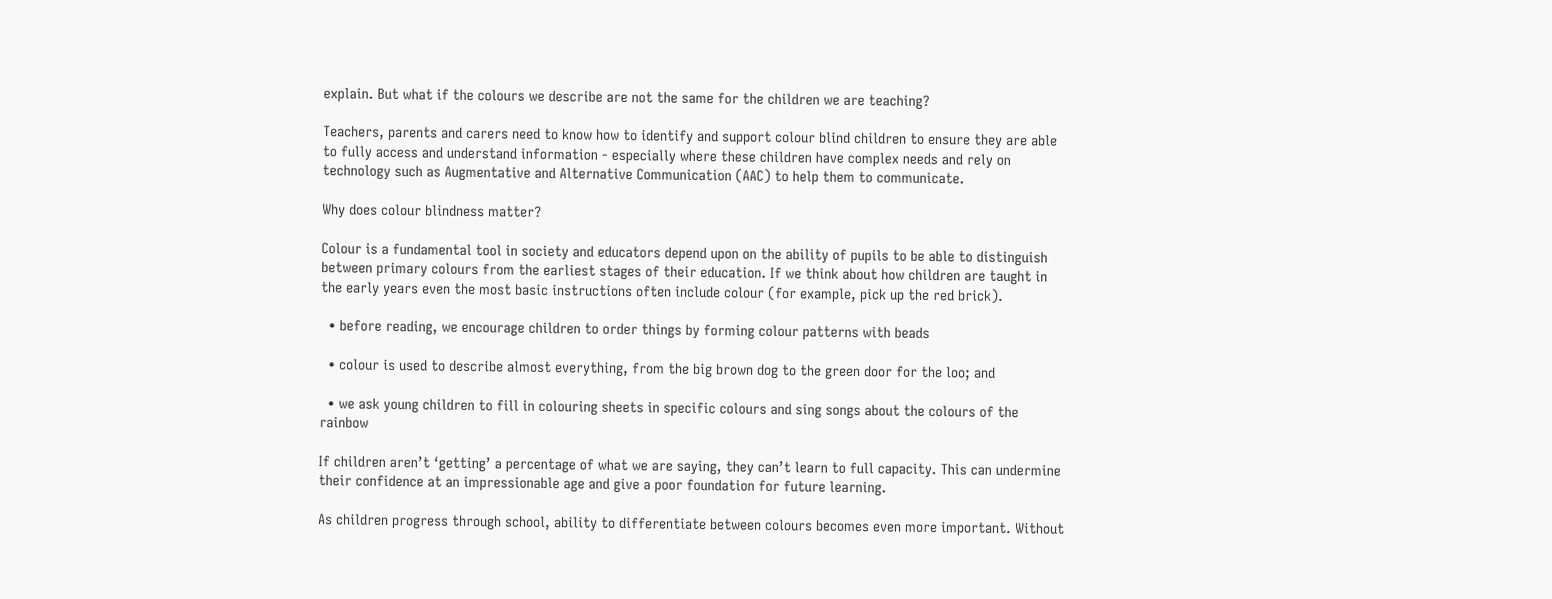explain. But what if the colours we describe are not the same for the children we are teaching?

Teachers, parents and carers need to know how to identify and support colour blind children to ensure they are able to fully access and understand information - especially where these children have complex needs and rely on technology such as Augmentative and Alternative Communication (AAC) to help them to communicate.

Why does colour blindness matter?

Colour is a fundamental tool in society and educators depend upon on the ability of pupils to be able to distinguish between primary colours from the earliest stages of their education. If we think about how children are taught in the early years even the most basic instructions often include colour (for example, pick up the red brick).

  • before reading, we encourage children to order things by forming colour patterns with beads

  • colour is used to describe almost everything, from the big brown dog to the green door for the loo; and

  • we ask young children to fill in colouring sheets in specific colours and sing songs about the colours of the rainbow

If children aren’t ‘getting’ a percentage of what we are saying, they can’t learn to full capacity. This can undermine their confidence at an impressionable age and give a poor foundation for future learning.

As children progress through school, ability to differentiate between colours becomes even more important. Without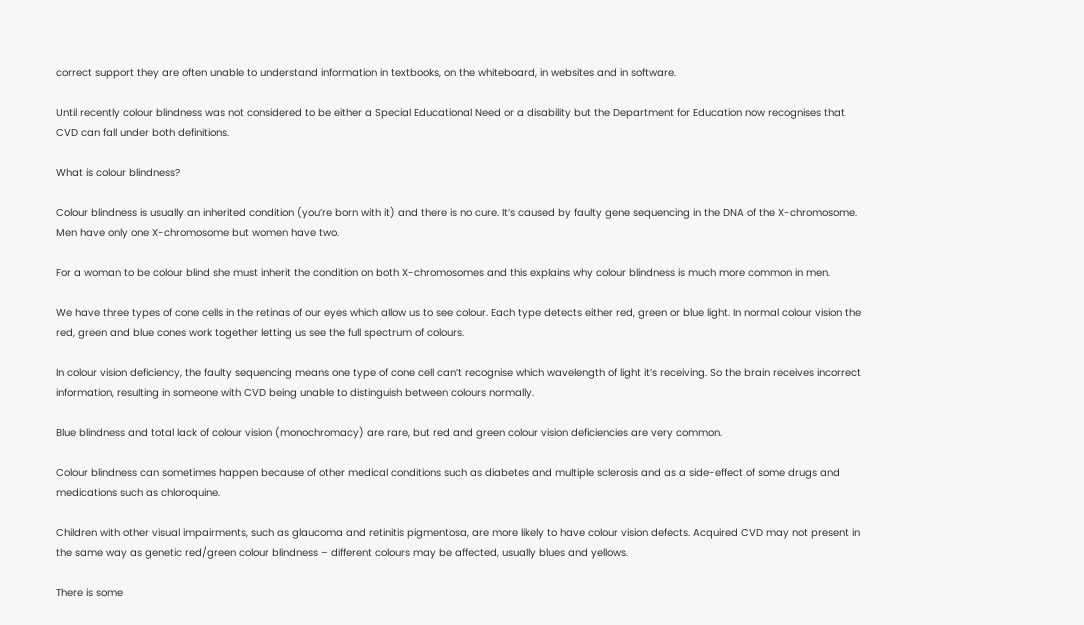correct support they are often unable to understand information in textbooks, on the whiteboard, in websites and in software.

Until recently colour blindness was not considered to be either a Special Educational Need or a disability but the Department for Education now recognises that CVD can fall under both definitions.

What is colour blindness?

Colour blindness is usually an inherited condition (you’re born with it) and there is no cure. It’s caused by faulty gene sequencing in the DNA of the X-chromosome. Men have only one X-chromosome but women have two.

For a woman to be colour blind she must inherit the condition on both X-chromosomes and this explains why colour blindness is much more common in men.

We have three types of cone cells in the retinas of our eyes which allow us to see colour. Each type detects either red, green or blue light. In normal colour vision the red, green and blue cones work together letting us see the full spectrum of colours.

In colour vision deficiency, the faulty sequencing means one type of cone cell can’t recognise which wavelength of light it’s receiving. So the brain receives incorrect information, resulting in someone with CVD being unable to distinguish between colours normally.

Blue blindness and total lack of colour vision (monochromacy) are rare, but red and green colour vision deficiencies are very common.

Colour blindness can sometimes happen because of other medical conditions such as diabetes and multiple sclerosis and as a side-effect of some drugs and medications such as chloroquine.

Children with other visual impairments, such as glaucoma and retinitis pigmentosa, are more likely to have colour vision defects. Acquired CVD may not present in the same way as genetic red/green colour blindness – different colours may be affected, usually blues and yellows.

There is some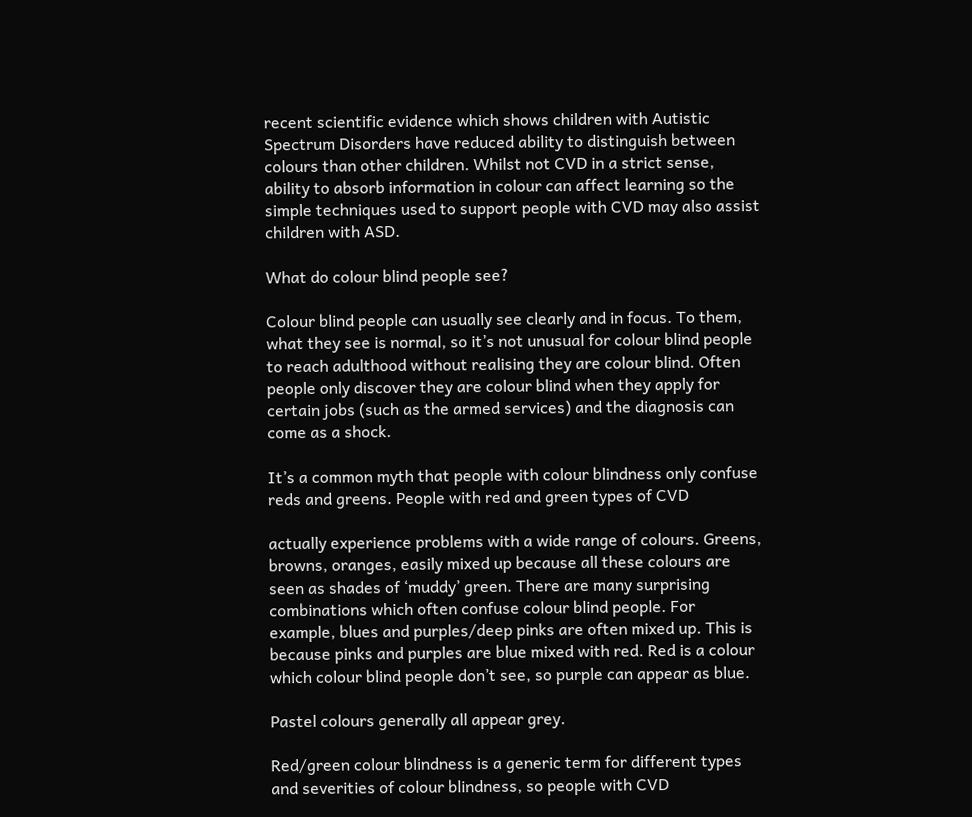recent scientific evidence which shows children with Autistic Spectrum Disorders have reduced ability to distinguish between colours than other children. Whilst not CVD in a strict sense, ability to absorb information in colour can affect learning so the simple techniques used to support people with CVD may also assist children with ASD.

What do colour blind people see?

Colour blind people can usually see clearly and in focus. To them, what they see is normal, so it’s not unusual for colour blind people to reach adulthood without realising they are colour blind. Often people only discover they are colour blind when they apply for certain jobs (such as the armed services) and the diagnosis can come as a shock.

It’s a common myth that people with colour blindness only confuse reds and greens. People with red and green types of CVD

actually experience problems with a wide range of colours. Greens, browns, oranges, easily mixed up because all these colours are seen as shades of ‘muddy’ green. There are many surprising combinations which often confuse colour blind people. For example, blues and purples/deep pinks are often mixed up. This is because pinks and purples are blue mixed with red. Red is a colour which colour blind people don’t see, so purple can appear as blue.

Pastel colours generally all appear grey.

Red/green colour blindness is a generic term for different types and severities of colour blindness, so people with CVD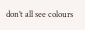don’t all see colours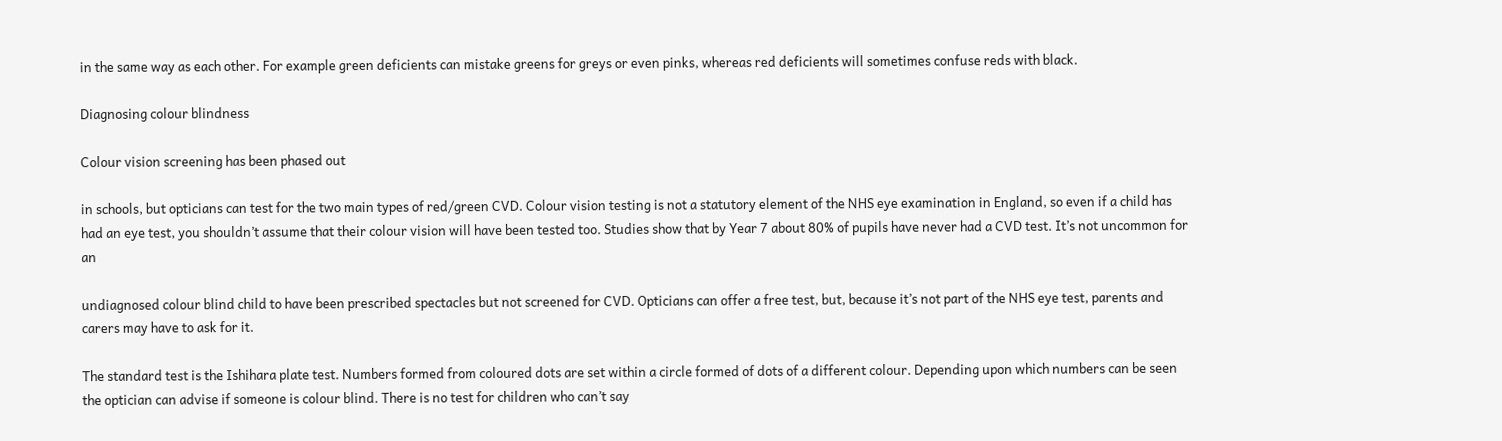in the same way as each other. For example green deficients can mistake greens for greys or even pinks, whereas red deficients will sometimes confuse reds with black.

Diagnosing colour blindness

Colour vision screening has been phased out

in schools, but opticians can test for the two main types of red/green CVD. Colour vision testing is not a statutory element of the NHS eye examination in England, so even if a child has had an eye test, you shouldn’t assume that their colour vision will have been tested too. Studies show that by Year 7 about 80% of pupils have never had a CVD test. It’s not uncommon for an

undiagnosed colour blind child to have been prescribed spectacles but not screened for CVD. Opticians can offer a free test, but, because it’s not part of the NHS eye test, parents and carers may have to ask for it.

The standard test is the Ishihara plate test. Numbers formed from coloured dots are set within a circle formed of dots of a different colour. Depending upon which numbers can be seen the optician can advise if someone is colour blind. There is no test for children who can’t say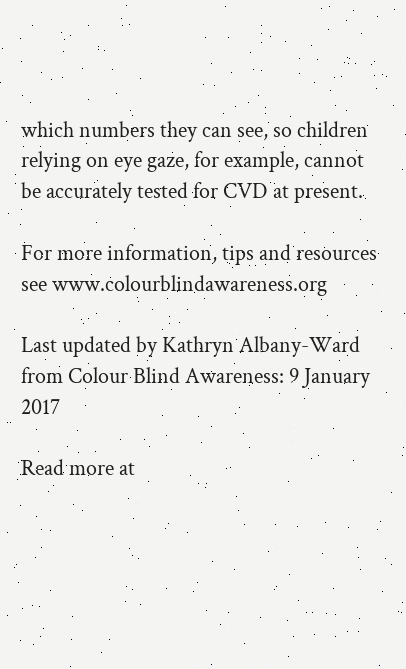which numbers they can see, so children relying on eye gaze, for example, cannot be accurately tested for CVD at present.

For more information, tips and resources see www.colourblindawareness.org

Last updated by Kathryn Albany-Ward from Colour Blind Awareness: 9 January 2017

Read more at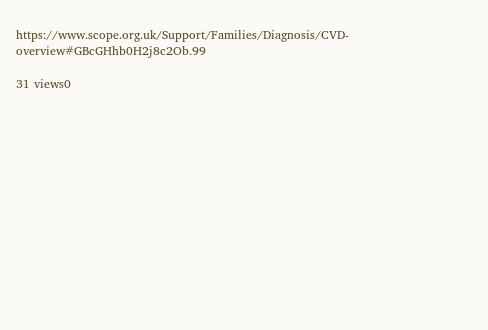https://www.scope.org.uk/Support/Families/Diagnosis/CVD-overview#GBcGHhb0H2j8c2Ob.99

31 views0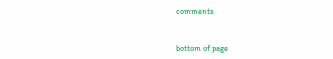comments


bottom of page